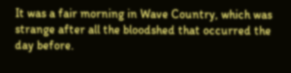It was a fair morning in Wave Country, which was strange after all the bloodshed that occurred the day before.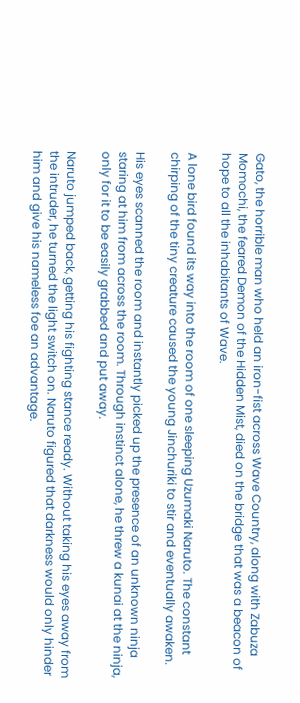Gato, the horrible man who held an iron-fist across Wave Country, along with Zabuza Momochi, the feared Demon of the Hidden Mist, died on the bridge that was a beacon of hope to all the inhabitants of Wave.

A lone bird found its way into the room of one sleeping Uzumaki Naruto. The constant chirping of the tiny creature caused the young Jinchuriki to stir and eventually awaken.

His eyes scanned the room and instantly picked up the presence of an unknown ninja staring at him from across the room. Through instinct alone, he threw a kunai at the ninja, only for it to be easily grabbed and put away.

Naruto jumped back, getting his fighting stance ready. Without taking his eyes away from the intruder, he turned the light switch on. Naruto figured that darkness would only hinder him and give his nameless foe an advantage.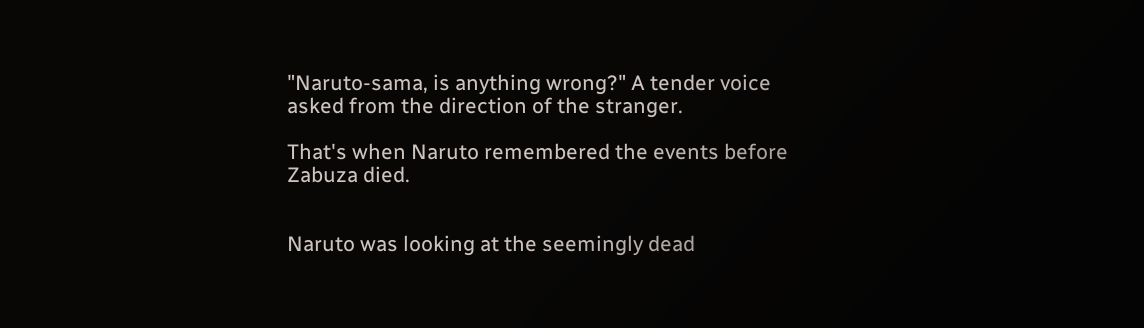"Naruto-sama, is anything wrong?" A tender voice asked from the direction of the stranger.

That's when Naruto remembered the events before Zabuza died.


Naruto was looking at the seemingly dead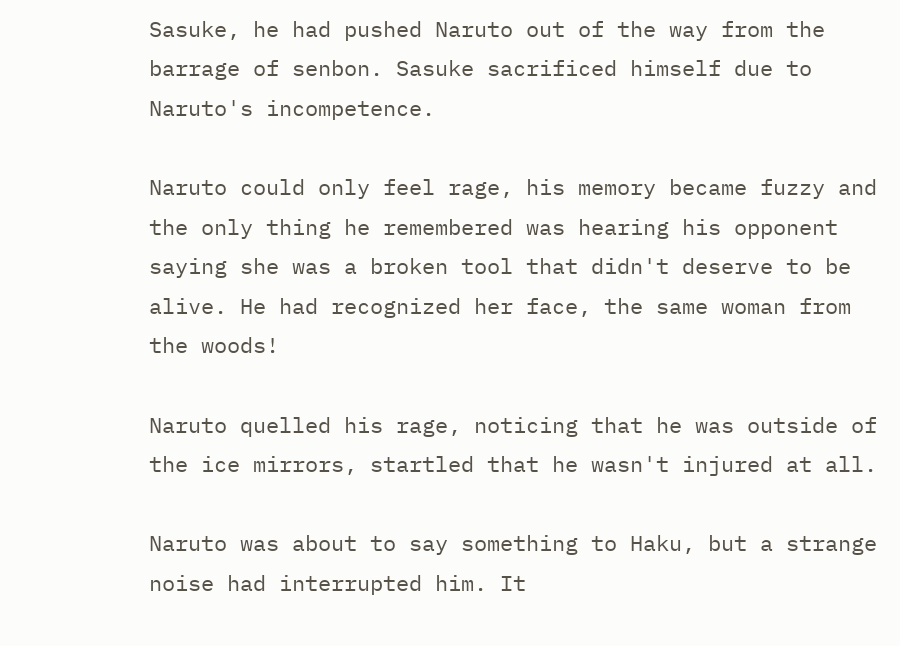Sasuke, he had pushed Naruto out of the way from the barrage of senbon. Sasuke sacrificed himself due to Naruto's incompetence.

Naruto could only feel rage, his memory became fuzzy and the only thing he remembered was hearing his opponent saying she was a broken tool that didn't deserve to be alive. He had recognized her face, the same woman from the woods!

Naruto quelled his rage, noticing that he was outside of the ice mirrors, startled that he wasn't injured at all.

Naruto was about to say something to Haku, but a strange noise had interrupted him. It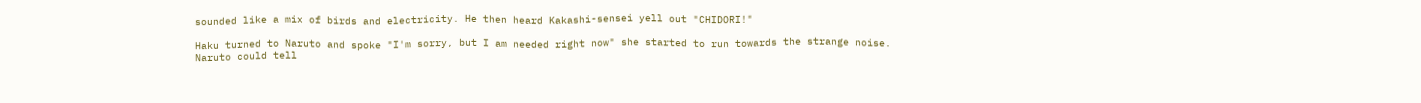sounded like a mix of birds and electricity. He then heard Kakashi-sensei yell out "CHIDORI!"

Haku turned to Naruto and spoke "I'm sorry, but I am needed right now" she started to run towards the strange noise. Naruto could tell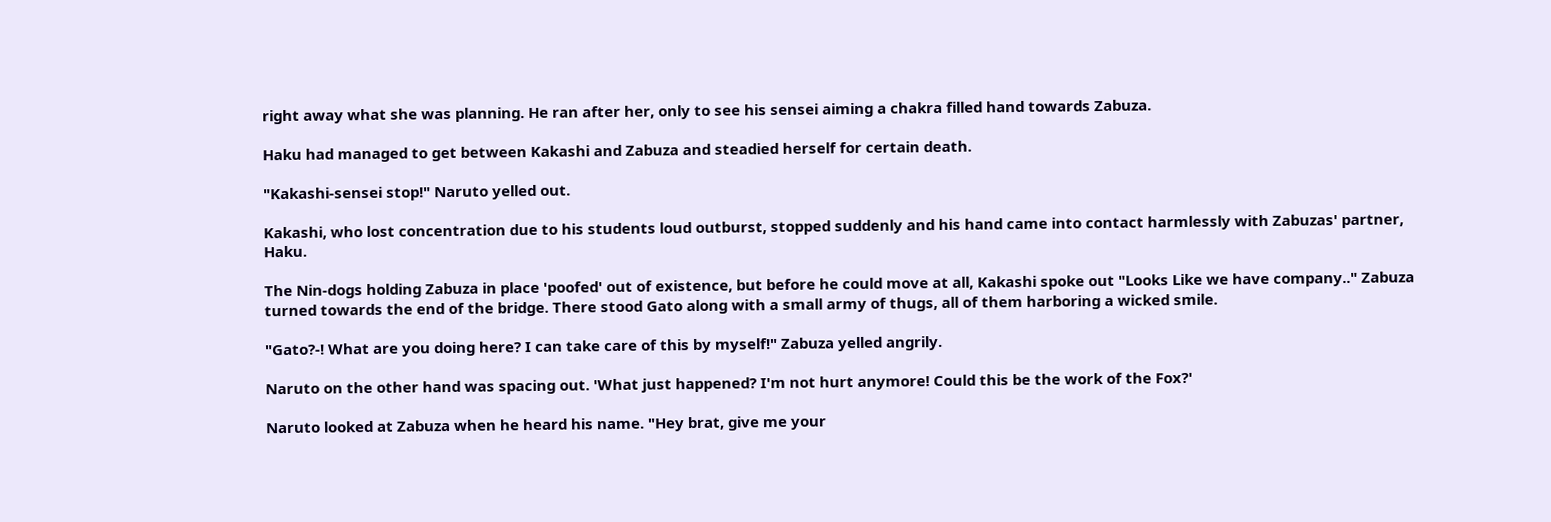right away what she was planning. He ran after her, only to see his sensei aiming a chakra filled hand towards Zabuza.

Haku had managed to get between Kakashi and Zabuza and steadied herself for certain death.

"Kakashi-sensei stop!" Naruto yelled out.

Kakashi, who lost concentration due to his students loud outburst, stopped suddenly and his hand came into contact harmlessly with Zabuzas' partner, Haku.

The Nin-dogs holding Zabuza in place 'poofed' out of existence, but before he could move at all, Kakashi spoke out "Looks Like we have company.." Zabuza turned towards the end of the bridge. There stood Gato along with a small army of thugs, all of them harboring a wicked smile.

"Gato?-! What are you doing here? I can take care of this by myself!" Zabuza yelled angrily.

Naruto on the other hand was spacing out. 'What just happened? I'm not hurt anymore! Could this be the work of the Fox?'

Naruto looked at Zabuza when he heard his name. "Hey brat, give me your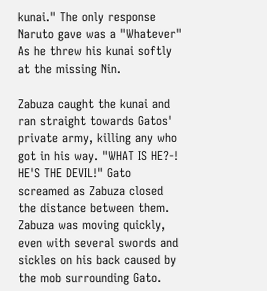kunai." The only response Naruto gave was a "Whatever" As he threw his kunai softly at the missing Nin.

Zabuza caught the kunai and ran straight towards Gatos' private army, killing any who got in his way. "WHAT IS HE?-! HE'S THE DEVIL!" Gato screamed as Zabuza closed the distance between them. Zabuza was moving quickly, even with several swords and sickles on his back caused by the mob surrounding Gato.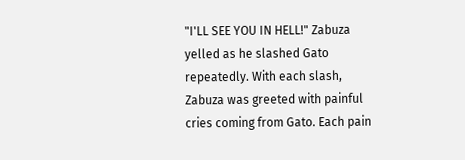"I'LL SEE YOU IN HELL!" Zabuza yelled as he slashed Gato repeatedly. With each slash, Zabuza was greeted with painful cries coming from Gato. Each pain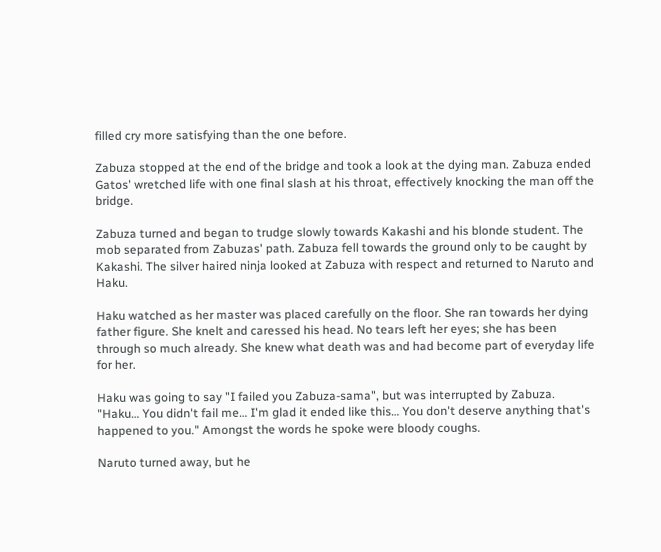filled cry more satisfying than the one before.

Zabuza stopped at the end of the bridge and took a look at the dying man. Zabuza ended Gatos' wretched life with one final slash at his throat, effectively knocking the man off the bridge.

Zabuza turned and began to trudge slowly towards Kakashi and his blonde student. The mob separated from Zabuzas' path. Zabuza fell towards the ground only to be caught by Kakashi. The silver haired ninja looked at Zabuza with respect and returned to Naruto and Haku.

Haku watched as her master was placed carefully on the floor. She ran towards her dying father figure. She knelt and caressed his head. No tears left her eyes; she has been through so much already. She knew what death was and had become part of everyday life for her.

Haku was going to say "I failed you Zabuza-sama", but was interrupted by Zabuza. "Haku… You didn't fail me… I'm glad it ended like this… You don't deserve anything that's happened to you." Amongst the words he spoke were bloody coughs.

Naruto turned away, but he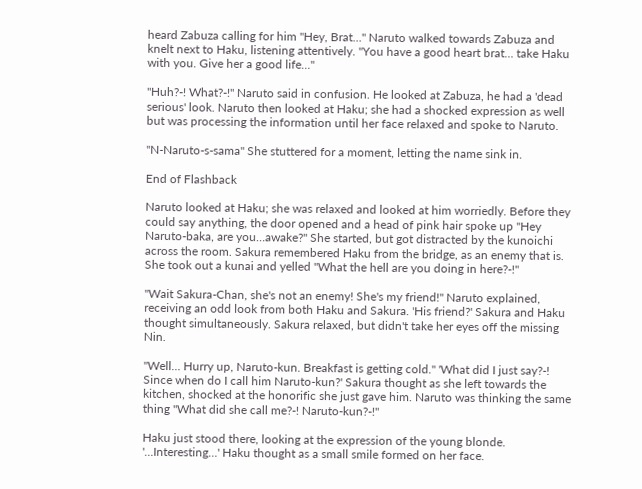heard Zabuza calling for him "Hey, Brat…" Naruto walked towards Zabuza and knelt next to Haku, listening attentively. "You have a good heart brat… take Haku with you. Give her a good life…"

"Huh?-! What?-!" Naruto said in confusion. He looked at Zabuza, he had a 'dead serious' look. Naruto then looked at Haku; she had a shocked expression as well but was processing the information until her face relaxed and spoke to Naruto.

"N-Naruto-s-sama" She stuttered for a moment, letting the name sink in.

End of Flashback

Naruto looked at Haku; she was relaxed and looked at him worriedly. Before they could say anything, the door opened and a head of pink hair spoke up "Hey Naruto-baka, are you…awake?" She started, but got distracted by the kunoichi across the room. Sakura remembered Haku from the bridge, as an enemy that is. She took out a kunai and yelled "What the hell are you doing in here?-!"

"Wait Sakura-Chan, she's not an enemy! She's my friend!" Naruto explained, receiving an odd look from both Haku and Sakura. 'His friend?' Sakura and Haku thought simultaneously. Sakura relaxed, but didn't take her eyes off the missing Nin.

"Well… Hurry up, Naruto-kun. Breakfast is getting cold." 'What did I just say?-! Since when do I call him Naruto-kun?' Sakura thought as she left towards the kitchen, shocked at the honorific she just gave him. Naruto was thinking the same thing "What did she call me?-! Naruto-kun?-!"

Haku just stood there, looking at the expression of the young blonde. '…Interesting…' Haku thought as a small smile formed on her face.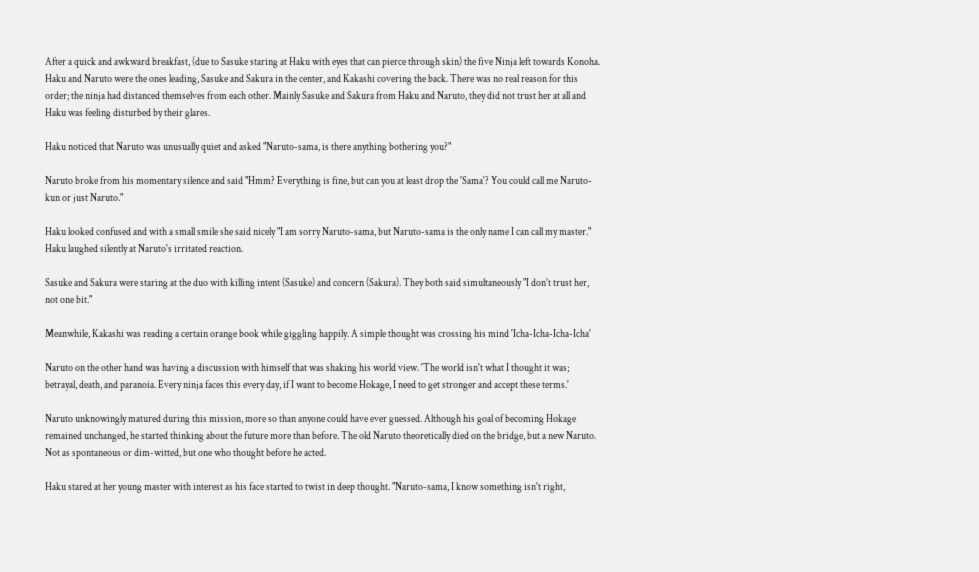After a quick and awkward breakfast, (due to Sasuke staring at Haku with eyes that can pierce through skin) the five Ninja left towards Konoha. Haku and Naruto were the ones leading, Sasuke and Sakura in the center, and Kakashi covering the back. There was no real reason for this order; the ninja had distanced themselves from each other. Mainly Sasuke and Sakura from Haku and Naruto, they did not trust her at all and Haku was feeling disturbed by their glares.

Haku noticed that Naruto was unusually quiet and asked "Naruto-sama, is there anything bothering you?"

Naruto broke from his momentary silence and said "Hmm? Everything is fine, but can you at least drop the 'Sama'? You could call me Naruto-kun or just Naruto."

Haku looked confused and with a small smile she said nicely "I am sorry Naruto-sama, but Naruto-sama is the only name I can call my master." Haku laughed silently at Naruto's irritated reaction.

Sasuke and Sakura were staring at the duo with killing intent (Sasuke) and concern (Sakura). They both said simultaneously "I don't trust her, not one bit."

Meanwhile, Kakashi was reading a certain orange book while giggling happily. A simple thought was crossing his mind 'Icha-Icha-Icha-Icha'

Naruto on the other hand was having a discussion with himself that was shaking his world view. 'The world isn't what I thought it was; betrayal, death, and paranoia. Every ninja faces this every day, if I want to become Hokage, I need to get stronger and accept these terms.'

Naruto unknowingly matured during this mission, more so than anyone could have ever guessed. Although his goal of becoming Hokage remained unchanged, he started thinking about the future more than before. The old Naruto theoretically died on the bridge, but a new Naruto. Not as spontaneous or dim-witted, but one who thought before he acted.

Haku stared at her young master with interest as his face started to twist in deep thought. "Naruto-sama, I know something isn't right,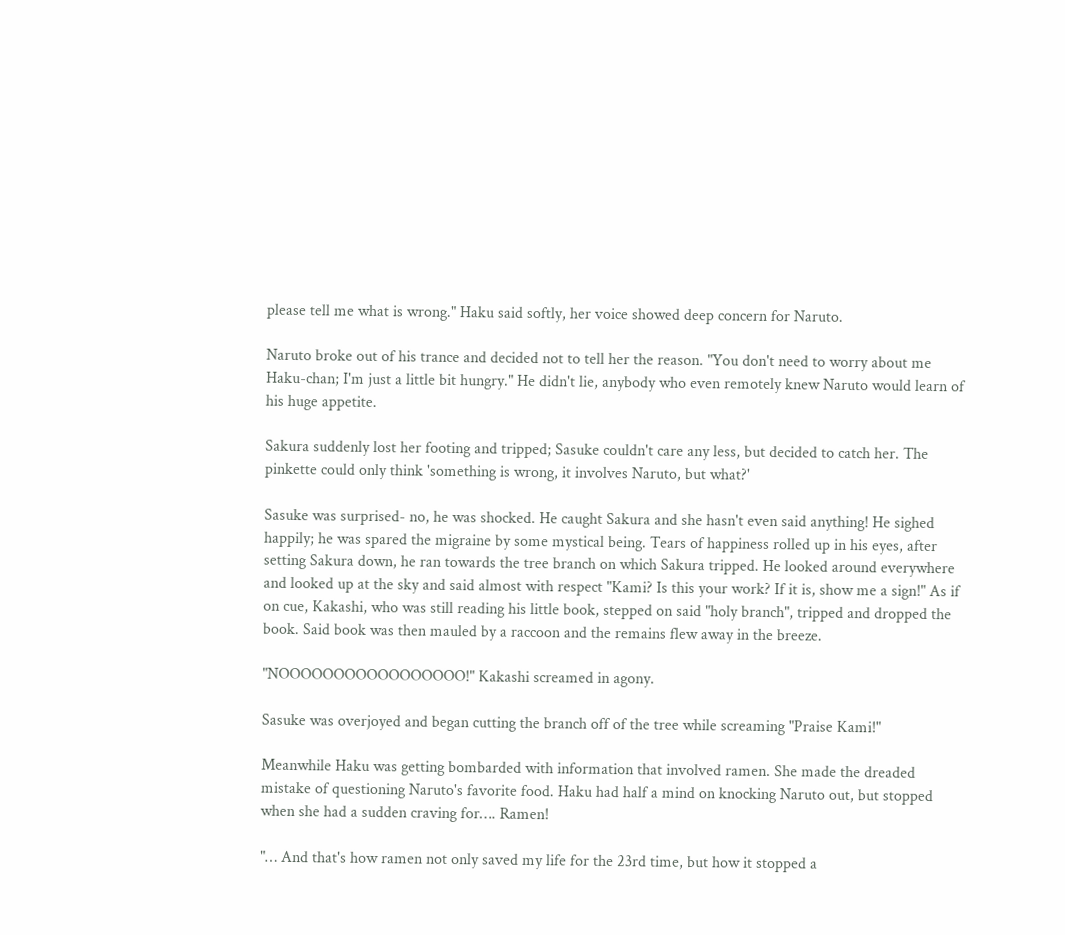please tell me what is wrong." Haku said softly, her voice showed deep concern for Naruto.

Naruto broke out of his trance and decided not to tell her the reason. "You don't need to worry about me Haku-chan; I'm just a little bit hungry." He didn't lie, anybody who even remotely knew Naruto would learn of his huge appetite.

Sakura suddenly lost her footing and tripped; Sasuke couldn't care any less, but decided to catch her. The pinkette could only think 'something is wrong, it involves Naruto, but what?'

Sasuke was surprised- no, he was shocked. He caught Sakura and she hasn't even said anything! He sighed happily; he was spared the migraine by some mystical being. Tears of happiness rolled up in his eyes, after setting Sakura down, he ran towards the tree branch on which Sakura tripped. He looked around everywhere and looked up at the sky and said almost with respect "Kami? Is this your work? If it is, show me a sign!" As if on cue, Kakashi, who was still reading his little book, stepped on said "holy branch", tripped and dropped the book. Said book was then mauled by a raccoon and the remains flew away in the breeze.

"NOOOOOOOOOOOOOOOOO!" Kakashi screamed in agony.

Sasuke was overjoyed and began cutting the branch off of the tree while screaming "Praise Kami!"

Meanwhile Haku was getting bombarded with information that involved ramen. She made the dreaded mistake of questioning Naruto's favorite food. Haku had half a mind on knocking Naruto out, but stopped when she had a sudden craving for…. Ramen!

"… And that's how ramen not only saved my life for the 23rd time, but how it stopped a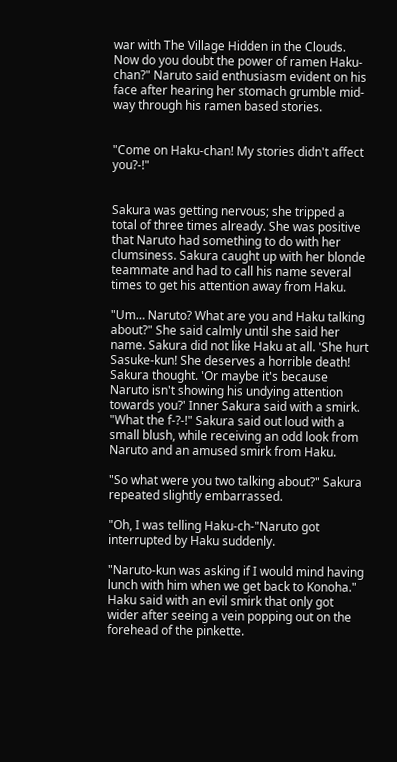war with The Village Hidden in the Clouds. Now do you doubt the power of ramen Haku-chan?" Naruto said enthusiasm evident on his face after hearing her stomach grumble mid-way through his ramen based stories.


"Come on Haku-chan! My stories didn't affect you?-!"


Sakura was getting nervous; she tripped a total of three times already. She was positive that Naruto had something to do with her clumsiness. Sakura caught up with her blonde teammate and had to call his name several times to get his attention away from Haku.

"Um… Naruto? What are you and Haku talking about?" She said calmly until she said her name. Sakura did not like Haku at all. 'She hurt Sasuke-kun! She deserves a horrible death! Sakura thought. 'Or maybe it's because Naruto isn't showing his undying attention towards you?' Inner Sakura said with a smirk. "What the f-?-!" Sakura said out loud with a small blush, while receiving an odd look from Naruto and an amused smirk from Haku.

"So what were you two talking about?" Sakura repeated slightly embarrassed.

"Oh, I was telling Haku-ch-"Naruto got interrupted by Haku suddenly.

"Naruto-kun was asking if I would mind having lunch with him when we get back to Konoha." Haku said with an evil smirk that only got wider after seeing a vein popping out on the forehead of the pinkette.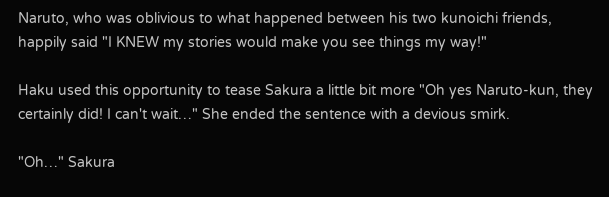Naruto, who was oblivious to what happened between his two kunoichi friends, happily said "I KNEW my stories would make you see things my way!"

Haku used this opportunity to tease Sakura a little bit more "Oh yes Naruto-kun, they certainly did! I can't wait…" She ended the sentence with a devious smirk.

"Oh…" Sakura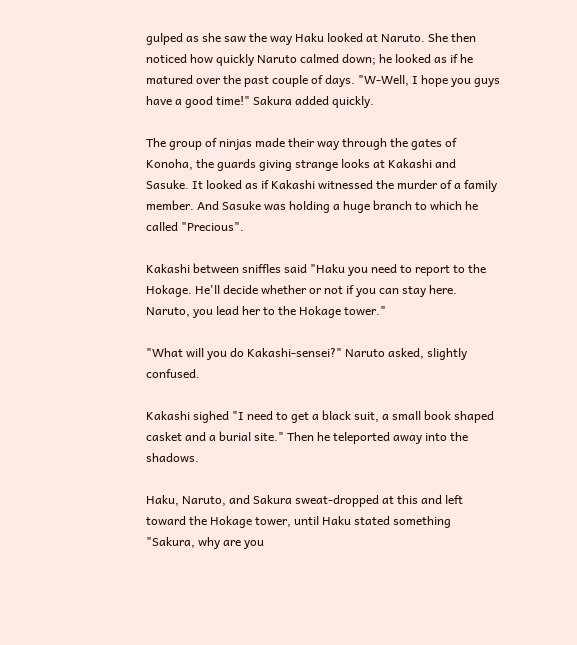gulped as she saw the way Haku looked at Naruto. She then noticed how quickly Naruto calmed down; he looked as if he matured over the past couple of days. "W-Well, I hope you guys have a good time!" Sakura added quickly.

The group of ninjas made their way through the gates of Konoha, the guards giving strange looks at Kakashi and Sasuke. It looked as if Kakashi witnessed the murder of a family member. And Sasuke was holding a huge branch to which he called "Precious".

Kakashi between sniffles said "Haku you need to report to the Hokage. He'll decide whether or not if you can stay here. Naruto, you lead her to the Hokage tower."

"What will you do Kakashi-sensei?" Naruto asked, slightly confused.

Kakashi sighed "I need to get a black suit, a small book shaped casket and a burial site." Then he teleported away into the shadows.

Haku, Naruto, and Sakura sweat-dropped at this and left toward the Hokage tower, until Haku stated something "Sakura, why are you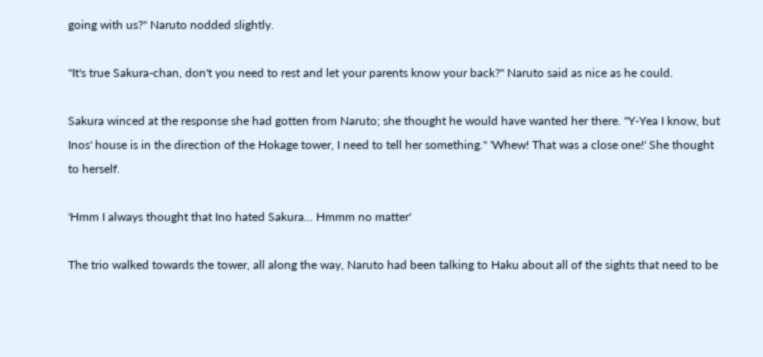going with us?" Naruto nodded slightly.

"It's true Sakura-chan, don't you need to rest and let your parents know your back?" Naruto said as nice as he could.

Sakura winced at the response she had gotten from Naruto; she thought he would have wanted her there. "Y-Yea I know, but Inos' house is in the direction of the Hokage tower, I need to tell her something." 'Whew! That was a close one!' She thought to herself.

'Hmm I always thought that Ino hated Sakura… Hmmm no matter'

The trio walked towards the tower, all along the way, Naruto had been talking to Haku about all of the sights that need to be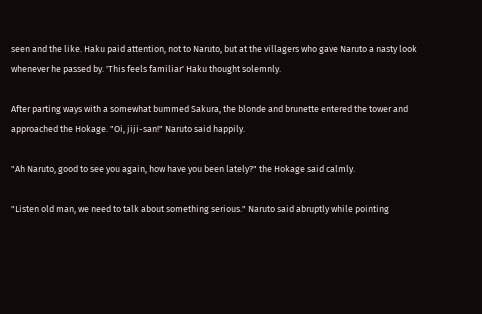seen and the like. Haku paid attention, not to Naruto, but at the villagers who gave Naruto a nasty look whenever he passed by. 'This feels familiar' Haku thought solemnly.

After parting ways with a somewhat bummed Sakura, the blonde and brunette entered the tower and approached the Hokage. "Oi, jiji-san!" Naruto said happily.

"Ah Naruto, good to see you again, how have you been lately?" the Hokage said calmly.

"Listen old man, we need to talk about something serious." Naruto said abruptly while pointing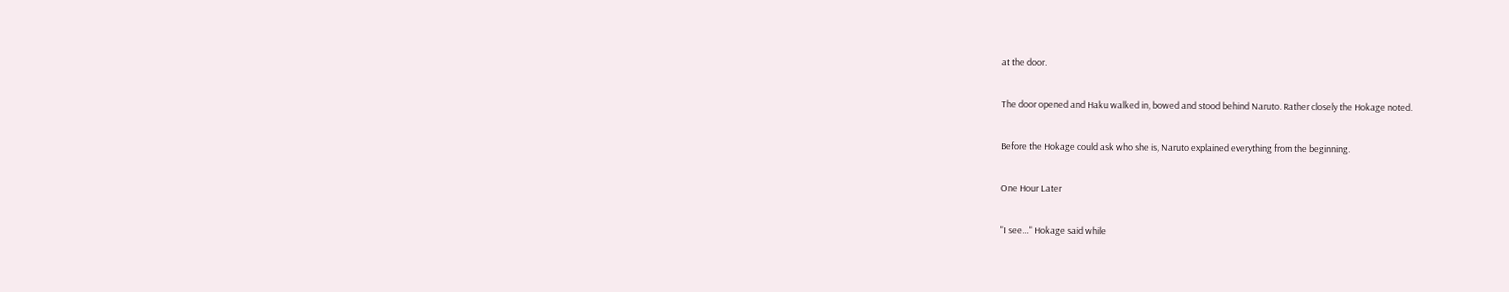at the door.

The door opened and Haku walked in, bowed and stood behind Naruto. Rather closely the Hokage noted.

Before the Hokage could ask who she is, Naruto explained everything from the beginning.

One Hour Later

"I see…" Hokage said while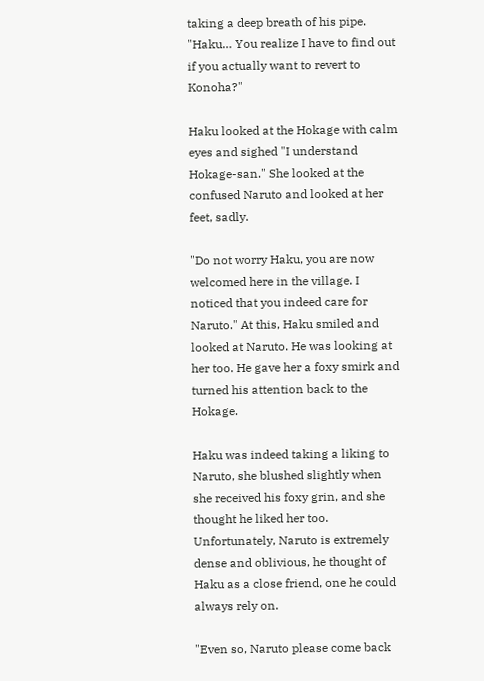taking a deep breath of his pipe. "Haku… You realize I have to find out if you actually want to revert to Konoha?"

Haku looked at the Hokage with calm eyes and sighed "I understand Hokage-san." She looked at the confused Naruto and looked at her feet, sadly.

"Do not worry Haku, you are now welcomed here in the village. I noticed that you indeed care for Naruto." At this, Haku smiled and looked at Naruto. He was looking at her too. He gave her a foxy smirk and turned his attention back to the Hokage.

Haku was indeed taking a liking to Naruto, she blushed slightly when she received his foxy grin, and she thought he liked her too. Unfortunately, Naruto is extremely dense and oblivious, he thought of Haku as a close friend, one he could always rely on.

"Even so, Naruto please come back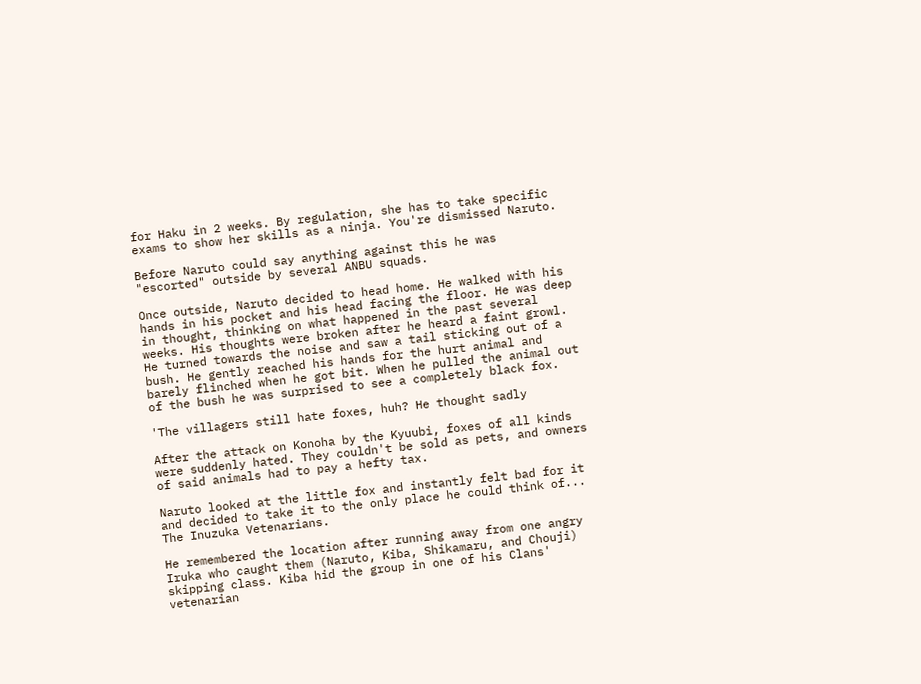for Haku in 2 weeks. By regulation, she has to take specific exams to show her skills as a ninja. You're dismissed Naruto.

Before Naruto could say anything against this he was "escorted" outside by several ANBU squads.

Once outside, Naruto decided to head home. He walked with his hands in his pocket and his head facing the floor. He was deep in thought, thinking on what happened in the past several weeks. His thoughts were broken after he heard a faint growl. He turned towards the noise and saw a tail sticking out of a bush. He gently reached his hands for the hurt animal and barely flinched when he got bit. When he pulled the animal out of the bush he was surprised to see a completely black fox.

'The villagers still hate foxes, huh? He thought sadly

After the attack on Konoha by the Kyuubi, foxes of all kinds were suddenly hated. They couldn't be sold as pets, and owners of said animals had to pay a hefty tax.

Naruto looked at the little fox and instantly felt bad for it and decided to take it to the only place he could think of... The Inuzuka Vetenarians.

He remembered the location after running away from one angry Iruka who caught them (Naruto, Kiba, Shikamaru, and Chouji) skipping class. Kiba hid the group in one of his Clans' vetenarian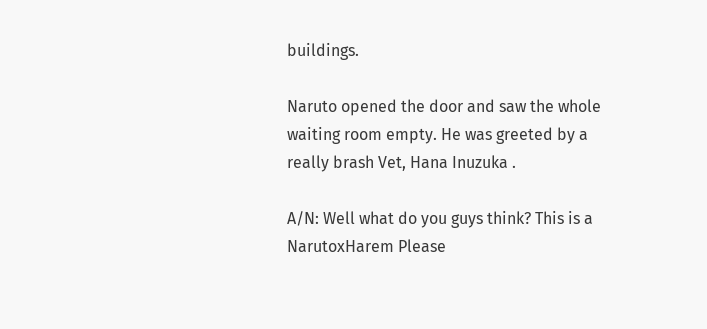buildings.

Naruto opened the door and saw the whole waiting room empty. He was greeted by a really brash Vet, Hana Inuzuka .

A/N: Well what do you guys think? This is a NarutoxHarem Please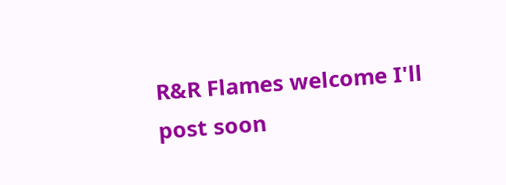R&R Flames welcome I'll post soon